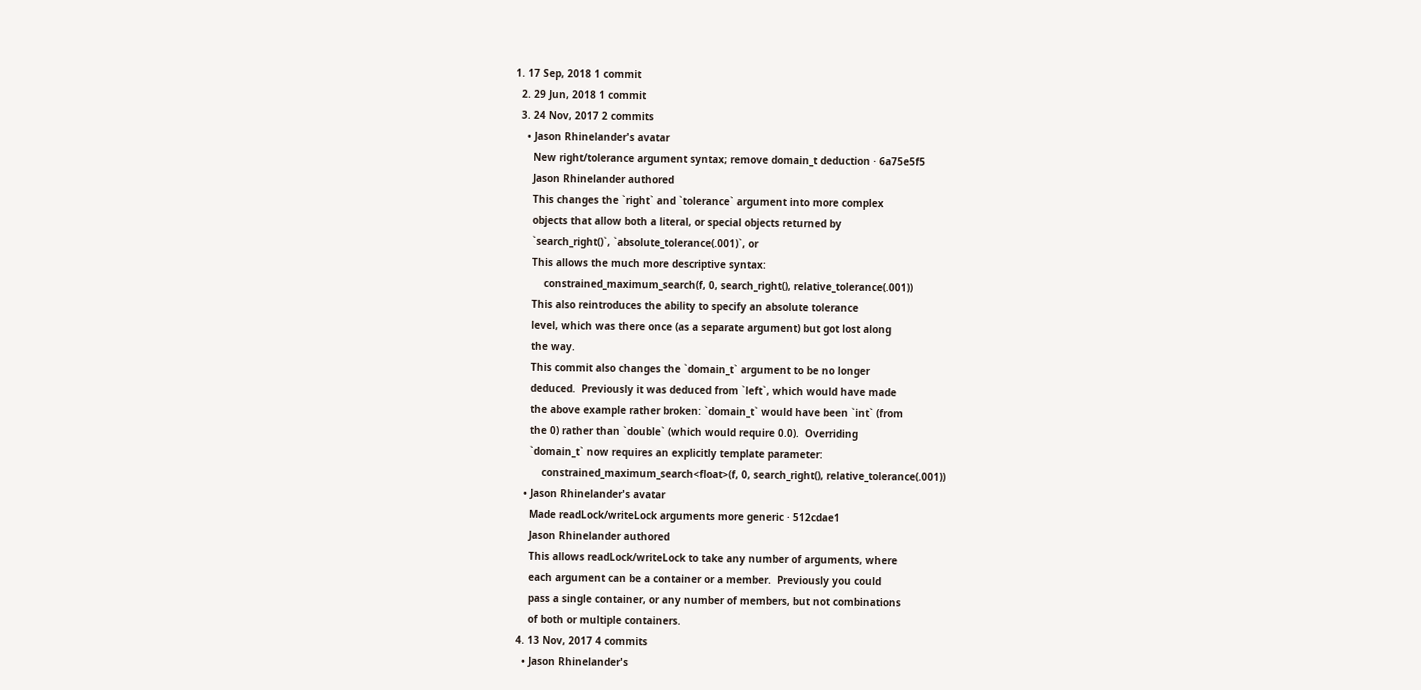1. 17 Sep, 2018 1 commit
  2. 29 Jun, 2018 1 commit
  3. 24 Nov, 2017 2 commits
    • Jason Rhinelander's avatar
      New right/tolerance argument syntax; remove domain_t deduction · 6a75e5f5
      Jason Rhinelander authored
      This changes the `right` and `tolerance` argument into more complex
      objects that allow both a literal, or special objects returned by
      `search_right()`, `absolute_tolerance(.001)`, or
      This allows the much more descriptive syntax:
          constrained_maximum_search(f, 0, search_right(), relative_tolerance(.001))
      This also reintroduces the ability to specify an absolute tolerance
      level, which was there once (as a separate argument) but got lost along
      the way.
      This commit also changes the `domain_t` argument to be no longer
      deduced.  Previously it was deduced from `left`, which would have made
      the above example rather broken: `domain_t` would have been `int` (from
      the 0) rather than `double` (which would require 0.0).  Overriding
      `domain_t` now requires an explicitly template parameter:
          constrained_maximum_search<float>(f, 0, search_right(), relative_tolerance(.001))
    • Jason Rhinelander's avatar
      Made readLock/writeLock arguments more generic · 512cdae1
      Jason Rhinelander authored
      This allows readLock/writeLock to take any number of arguments, where
      each argument can be a container or a member.  Previously you could
      pass a single container, or any number of members, but not combinations
      of both or multiple containers.
  4. 13 Nov, 2017 4 commits
    • Jason Rhinelander's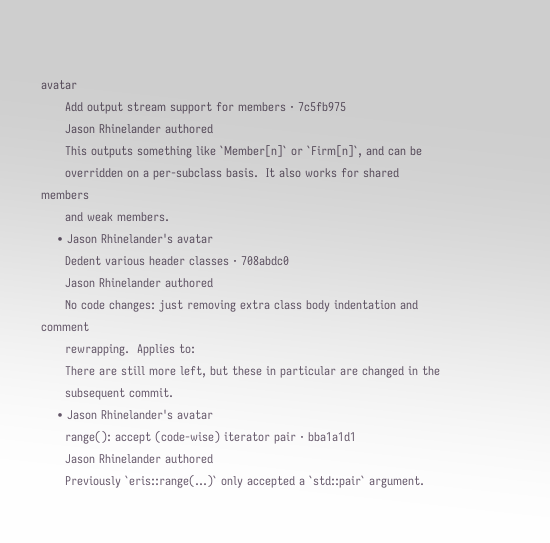avatar
      Add output stream support for members · 7c5fb975
      Jason Rhinelander authored
      This outputs something like `Member[n]` or `Firm[n]`, and can be
      overridden on a per-subclass basis.  It also works for shared members
      and weak members.
    • Jason Rhinelander's avatar
      Dedent various header classes · 708abdc0
      Jason Rhinelander authored
      No code changes: just removing extra class body indentation and comment
      rewrapping.  Applies to:
      There are still more left, but these in particular are changed in the
      subsequent commit.
    • Jason Rhinelander's avatar
      range(): accept (code-wise) iterator pair · bba1a1d1
      Jason Rhinelander authored
      Previously `eris::range(...)` only accepted a `std::pair` argument.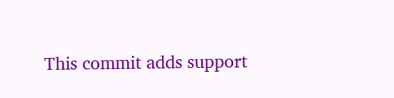This commit adds support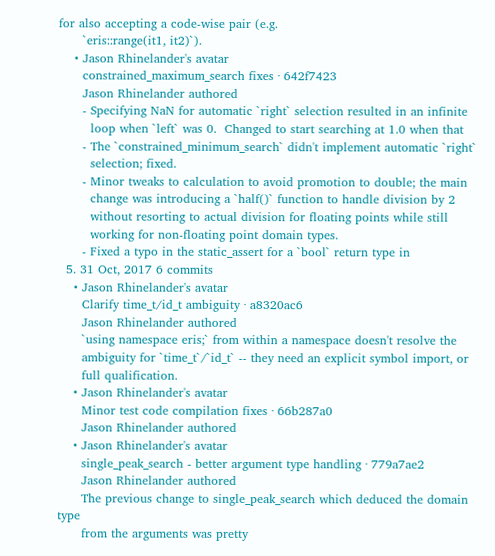for also accepting a code-wise pair (e.g.
      `eris::range(it1, it2)`).
    • Jason Rhinelander's avatar
      constrained_maximum_search fixes · 642f7423
      Jason Rhinelander authored
      - Specifying NaN for automatic `right` selection resulted in an infinite
        loop when `left` was 0.  Changed to start searching at 1.0 when that
      - The `constrained_minimum_search` didn't implement automatic `right`
        selection; fixed.
      - Minor tweaks to calculation to avoid promotion to double; the main
        change was introducing a `half()` function to handle division by 2
        without resorting to actual division for floating points while still
        working for non-floating point domain types.
      - Fixed a typo in the static_assert for a `bool` return type in
  5. 31 Oct, 2017 6 commits
    • Jason Rhinelander's avatar
      Clarify time_t/id_t ambiguity · a8320ac6
      Jason Rhinelander authored
      `using namespace eris;` from within a namespace doesn't resolve the
      ambiguity for `time_t`/`id_t` -- they need an explicit symbol import, or
      full qualification.
    • Jason Rhinelander's avatar
      Minor test code compilation fixes · 66b287a0
      Jason Rhinelander authored
    • Jason Rhinelander's avatar
      single_peak_search - better argument type handling · 779a7ae2
      Jason Rhinelander authored
      The previous change to single_peak_search which deduced the domain type
      from the arguments was pretty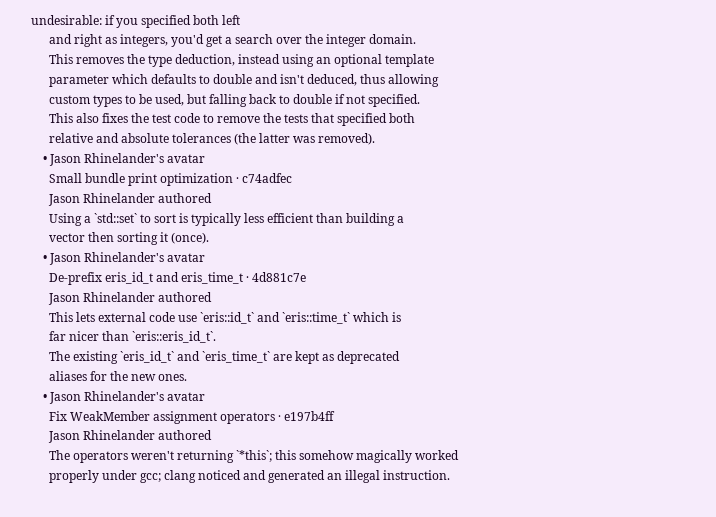undesirable: if you specified both left
      and right as integers, you'd get a search over the integer domain.
      This removes the type deduction, instead using an optional template
      parameter which defaults to double and isn't deduced, thus allowing
      custom types to be used, but falling back to double if not specified.
      This also fixes the test code to remove the tests that specified both
      relative and absolute tolerances (the latter was removed).
    • Jason Rhinelander's avatar
      Small bundle print optimization · c74adfec
      Jason Rhinelander authored
      Using a `std::set` to sort is typically less efficient than building a
      vector then sorting it (once).
    • Jason Rhinelander's avatar
      De-prefix eris_id_t and eris_time_t · 4d881c7e
      Jason Rhinelander authored
      This lets external code use `eris::id_t` and `eris::time_t` which is
      far nicer than `eris::eris_id_t`.
      The existing `eris_id_t` and `eris_time_t` are kept as deprecated
      aliases for the new ones.
    • Jason Rhinelander's avatar
      Fix WeakMember assignment operators · e197b4ff
      Jason Rhinelander authored
      The operators weren't returning `*this`; this somehow magically worked
      properly under gcc; clang noticed and generated an illegal instruction.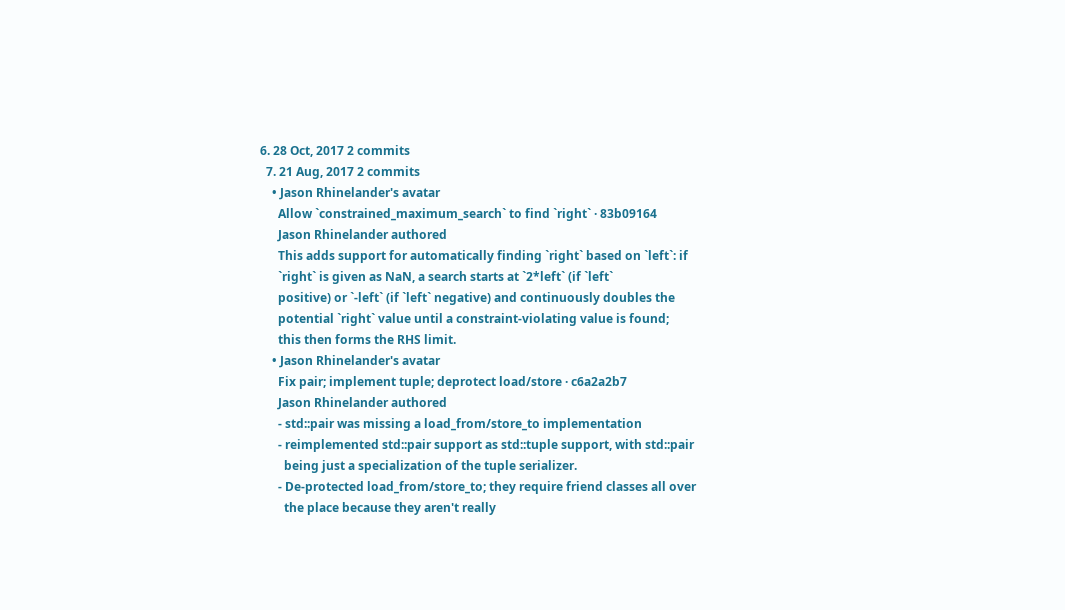6. 28 Oct, 2017 2 commits
  7. 21 Aug, 2017 2 commits
    • Jason Rhinelander's avatar
      Allow `constrained_maximum_search` to find `right` · 83b09164
      Jason Rhinelander authored
      This adds support for automatically finding `right` based on `left`: if
      `right` is given as NaN, a search starts at `2*left` (if `left`
      positive) or `-left` (if `left` negative) and continuously doubles the
      potential `right` value until a constraint-violating value is found;
      this then forms the RHS limit.
    • Jason Rhinelander's avatar
      Fix pair; implement tuple; deprotect load/store · c6a2a2b7
      Jason Rhinelander authored
      - std::pair was missing a load_from/store_to implementation
      - reimplemented std::pair support as std::tuple support, with std::pair
        being just a specialization of the tuple serializer.
      - De-protected load_from/store_to; they require friend classes all over
        the place because they aren't really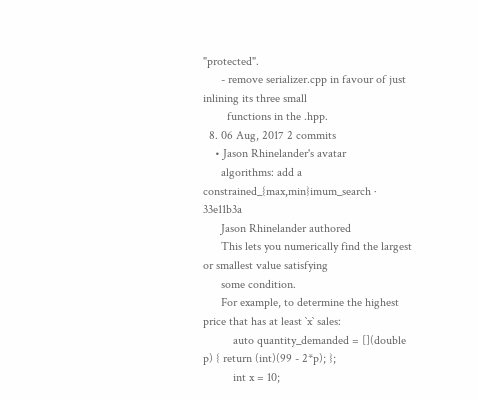"protected".
      - remove serializer.cpp in favour of just inlining its three small
        functions in the .hpp.
  8. 06 Aug, 2017 2 commits
    • Jason Rhinelander's avatar
      algorithms: add a constrained_{max,min}imum_search · 33e11b3a
      Jason Rhinelander authored
      This lets you numerically find the largest or smallest value satisfying
      some condition.
      For example, to determine the highest price that has at least `x` sales:
          auto quantity_demanded = [](double p) { return (int)(99 - 2*p); };
          int x = 10;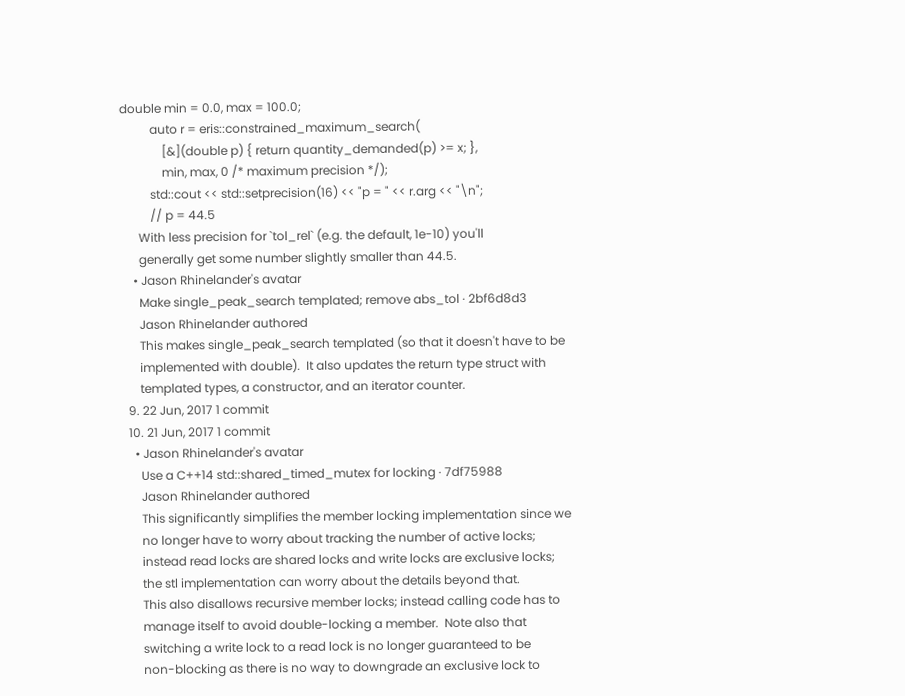double min = 0.0, max = 100.0;
          auto r = eris::constrained_maximum_search(
              [&](double p) { return quantity_demanded(p) >= x; },
              min, max, 0 /* maximum precision */);
          std::cout << std::setprecision(16) << "p = " << r.arg << "\n";
          // p = 44.5
      With less precision for `tol_rel` (e.g. the default, 1e-10) you'll
      generally get some number slightly smaller than 44.5.
    • Jason Rhinelander's avatar
      Make single_peak_search templated; remove abs_tol · 2bf6d8d3
      Jason Rhinelander authored
      This makes single_peak_search templated (so that it doesn't have to be
      implemented with double).  It also updates the return type struct with
      templated types, a constructor, and an iterator counter.
  9. 22 Jun, 2017 1 commit
  10. 21 Jun, 2017 1 commit
    • Jason Rhinelander's avatar
      Use a C++14 std::shared_timed_mutex for locking · 7df75988
      Jason Rhinelander authored
      This significantly simplifies the member locking implementation since we
      no longer have to worry about tracking the number of active locks;
      instead read locks are shared locks and write locks are exclusive locks;
      the stl implementation can worry about the details beyond that.
      This also disallows recursive member locks; instead calling code has to
      manage itself to avoid double-locking a member.  Note also that
      switching a write lock to a read lock is no longer guaranteed to be
      non-blocking as there is no way to downgrade an exclusive lock to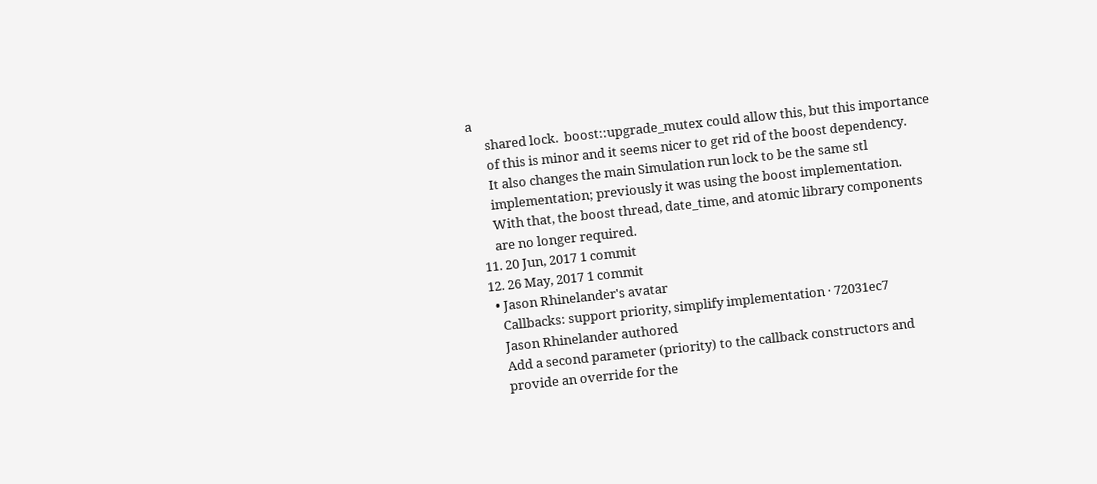a
      shared lock.  boost::upgrade_mutex could allow this, but this importance
      of this is minor and it seems nicer to get rid of the boost dependency.
      It also changes the main Simulation run lock to be the same stl
      implementation; previously it was using the boost implementation.
      With that, the boost thread, date_time, and atomic library components
      are no longer required.
  11. 20 Jun, 2017 1 commit
  12. 26 May, 2017 1 commit
    • Jason Rhinelander's avatar
      Callbacks: support priority, simplify implementation · 72031ec7
      Jason Rhinelander authored
      Add a second parameter (priority) to the callback constructors and
      provide an override for the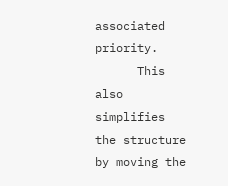associated priority.
      This also simplifies the structure by moving the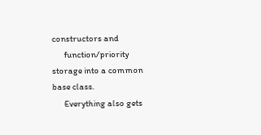constructors and
      function/priority storage into a common base class.
      Everything also gets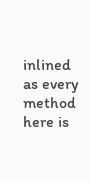inlined as every method here is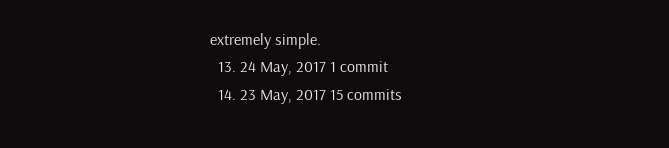extremely simple.
  13. 24 May, 2017 1 commit
  14. 23 May, 2017 15 commits